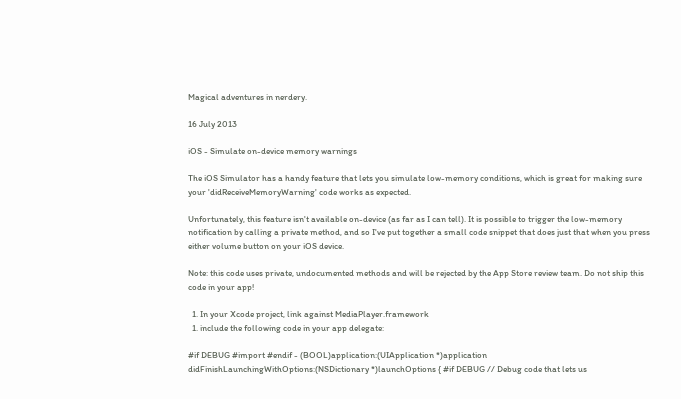Magical adventures in nerdery.

16 July 2013

iOS - Simulate on-device memory warnings

The iOS Simulator has a handy feature that lets you simulate low-memory conditions, which is great for making sure your 'didReceiveMemoryWarning' code works as expected.

Unfortunately, this feature isn't available on-device (as far as I can tell). It is possible to trigger the low-memory notification by calling a private method, and so I've put together a small code snippet that does just that when you press either volume button on your iOS device.

Note: this code uses private, undocumented methods and will be rejected by the App Store review team. Do not ship this code in your app!

  1. In your Xcode project, link against MediaPlayer.framework
  1. include the following code in your app delegate:

#if DEBUG #import #endif - (BOOL)application:(UIApplication *)application didFinishLaunchingWithOptions:(NSDictionary *)launchOptions { #if DEBUG // Debug code that lets us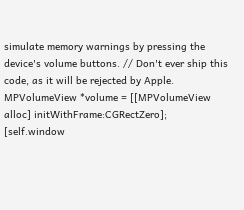simulate memory warnings by pressing the device's volume buttons. // Don't ever ship this code, as it will be rejected by Apple. MPVolumeView *volume = [[MPVolumeView alloc] initWithFrame:CGRectZero]; [self.window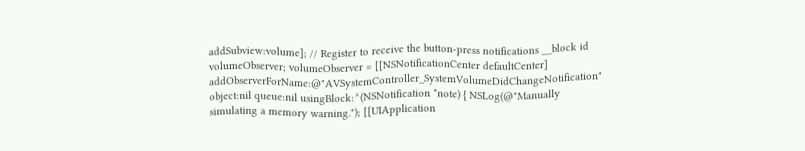addSubview:volume]; // Register to receive the button-press notifications __block id volumeObserver; volumeObserver = [[NSNotificationCenter defaultCenter] addObserverForName:@"AVSystemController_SystemVolumeDidChangeNotification" object:nil queue:nil usingBlock:^(NSNotification *note) { NSLog(@"Manually simulating a memory warning."); [[UIApplication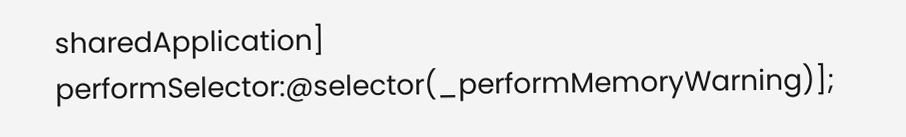sharedApplication] performSelector:@selector(_performMemoryWarning)];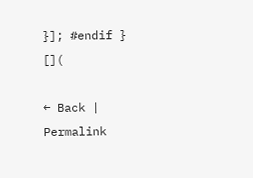}]; #endif } [](

← Back |  Permalink